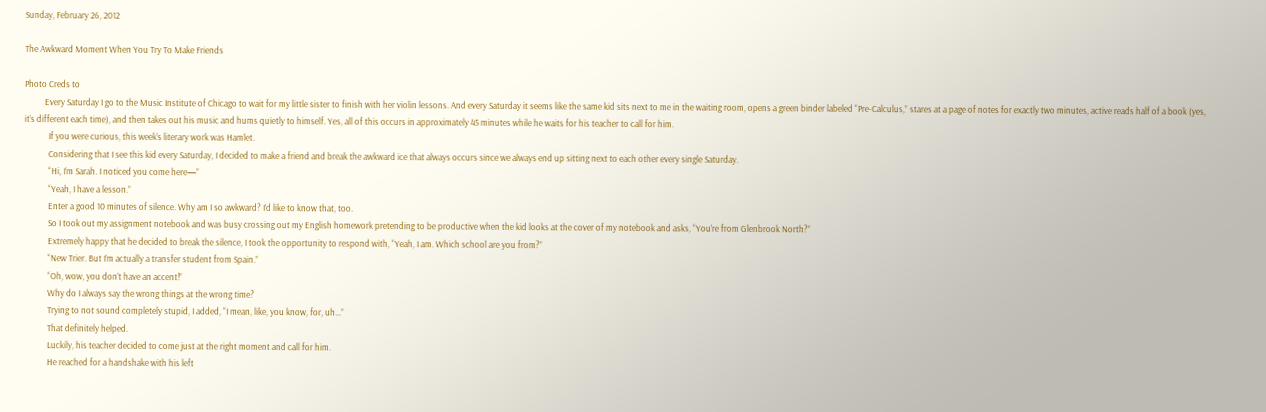Sunday, February 26, 2012

The Awkward Moment When You Try To Make Friends

Photo Creds to
          Every Saturday I go to the Music Institute of Chicago to wait for my little sister to finish with her violin lessons. And every Saturday it seems like the same kid sits next to me in the waiting room, opens a green binder labeled “Pre-Calculus,” stares at a page of notes for exactly two minutes, active reads half of a book (yes, it’s different each time), and then takes out his music and hums quietly to himself. Yes, all of this occurs in approximately 45 minutes while he waits for his teacher to call for him.
            If you were curious, this week’s literary work was Hamlet.
            Considering that I see this kid every Saturday, I decided to make a friend and break the awkward ice that always occurs since we always end up sitting next to each other every single Saturday.
            “Hi, I’m Sarah. I noticed you come here—”
            “Yeah, I have a lesson.”
            Enter a good 10 minutes of silence. Why am I so awkward? I’d like to know that, too.
            So I took out my assignment notebook and was busy crossing out my English homework pretending to be productive when the kid looks at the cover of my notebook and asks, “You’re from Glenbrook North?”
            Extremely happy that he decided to break the silence, I took the opportunity to respond with, “Yeah, I am. Which school are you from?”
            “New Trier. But I’m actually a transfer student from Spain.”
            “Oh, wow, you don’t have an accent!”
            Why do I always say the wrong things at the wrong time?
            Trying to not sound completely stupid, I added, “I mean, like, you know, for, uh…”
            That definitely helped.
            Luckily, his teacher decided to come just at the right moment and call for him.
            He reached for a handshake with his left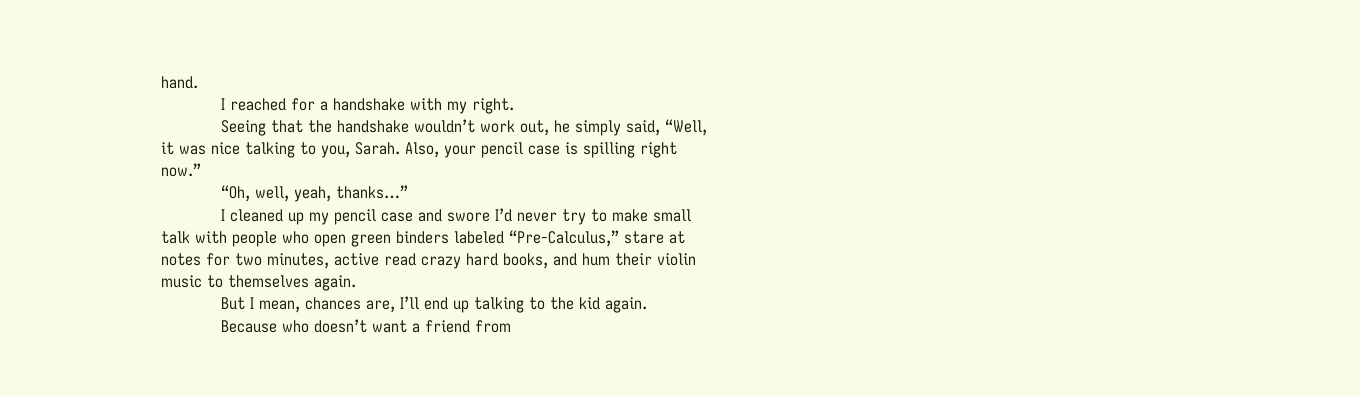hand.
            I reached for a handshake with my right.
            Seeing that the handshake wouldn’t work out, he simply said, “Well, it was nice talking to you, Sarah. Also, your pencil case is spilling right now.”
            “Oh, well, yeah, thanks…”
            I cleaned up my pencil case and swore I’d never try to make small talk with people who open green binders labeled “Pre-Calculus,” stare at notes for two minutes, active read crazy hard books, and hum their violin music to themselves again.
            But I mean, chances are, I’ll end up talking to the kid again.
            Because who doesn’t want a friend from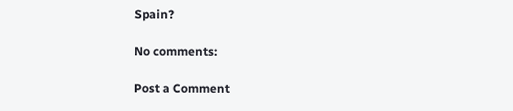Spain?

No comments:

Post a Comment